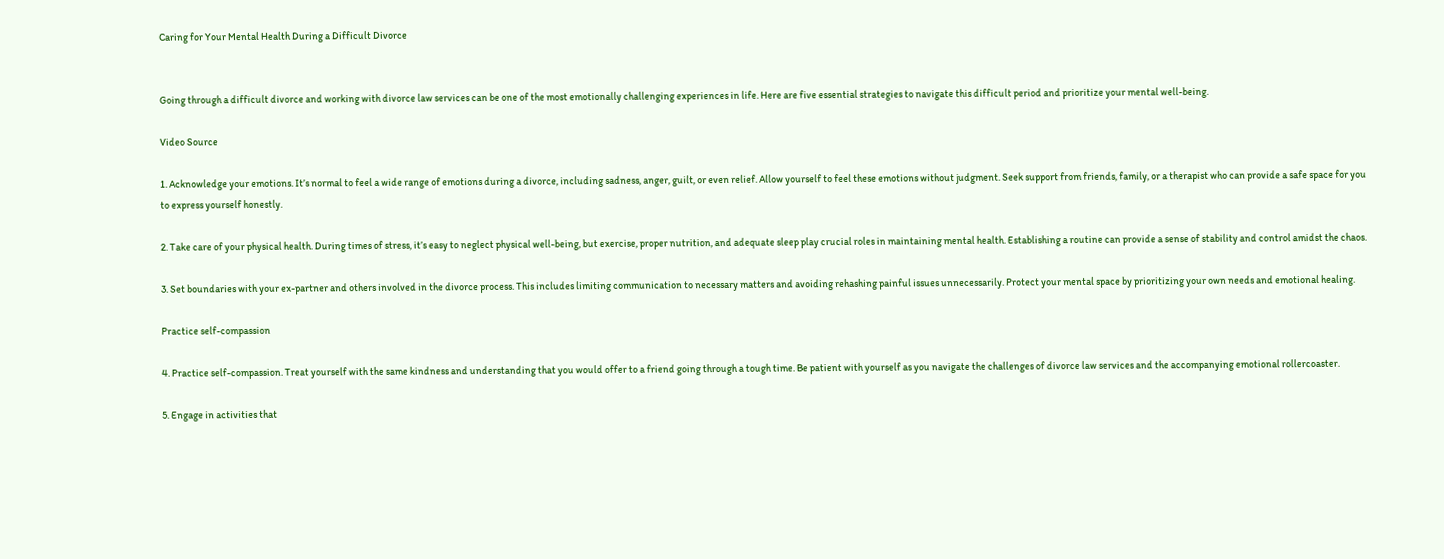Caring for Your Mental Health During a Difficult Divorce


Going through a difficult divorce and working with divorce law services can be one of the most emotionally challenging experiences in life. Here are five essential strategies to navigate this difficult period and prioritize your mental well-being.

Video Source

1. Acknowledge your emotions. It’s normal to feel a wide range of emotions during a divorce, including sadness, anger, guilt, or even relief. Allow yourself to feel these emotions without judgment. Seek support from friends, family, or a therapist who can provide a safe space for you to express yourself honestly.

2. Take care of your physical health. During times of stress, it’s easy to neglect physical well-being, but exercise, proper nutrition, and adequate sleep play crucial roles in maintaining mental health. Establishing a routine can provide a sense of stability and control amidst the chaos.

3. Set boundaries with your ex-partner and others involved in the divorce process. This includes limiting communication to necessary matters and avoiding rehashing painful issues unnecessarily. Protect your mental space by prioritizing your own needs and emotional healing.

Practice self-compassion

4. Practice self-compassion. Treat yourself with the same kindness and understanding that you would offer to a friend going through a tough time. Be patient with yourself as you navigate the challenges of divorce law services and the accompanying emotional rollercoaster.

5. Engage in activities that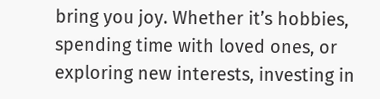bring you joy. Whether it’s hobbies, spending time with loved ones, or exploring new interests, investing in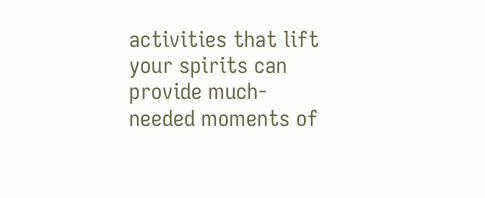activities that lift your spirits can provide much-needed moments of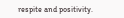respite and positivity.